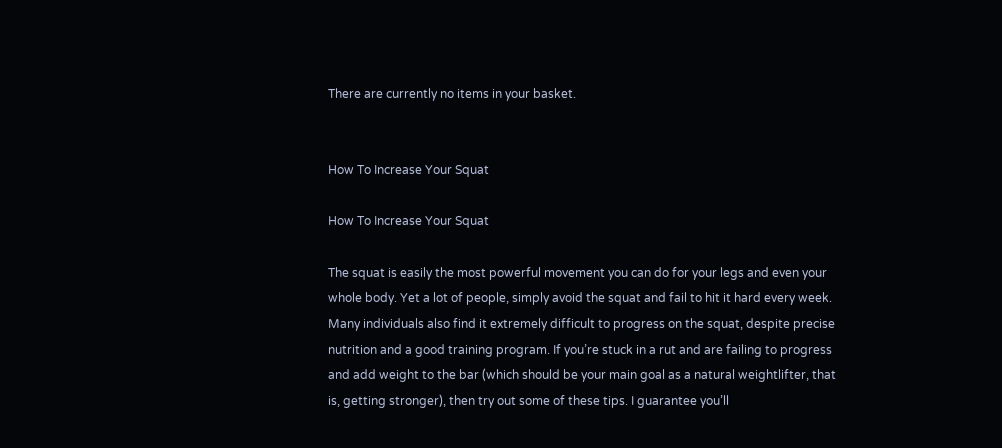There are currently no items in your basket.


How To Increase Your Squat

How To Increase Your Squat

The squat is easily the most powerful movement you can do for your legs and even your whole body. Yet a lot of people, simply avoid the squat and fail to hit it hard every week. Many individuals also find it extremely difficult to progress on the squat, despite precise nutrition and a good training program. If you’re stuck in a rut and are failing to progress and add weight to the bar (which should be your main goal as a natural weightlifter, that is, getting stronger), then try out some of these tips. I guarantee you’ll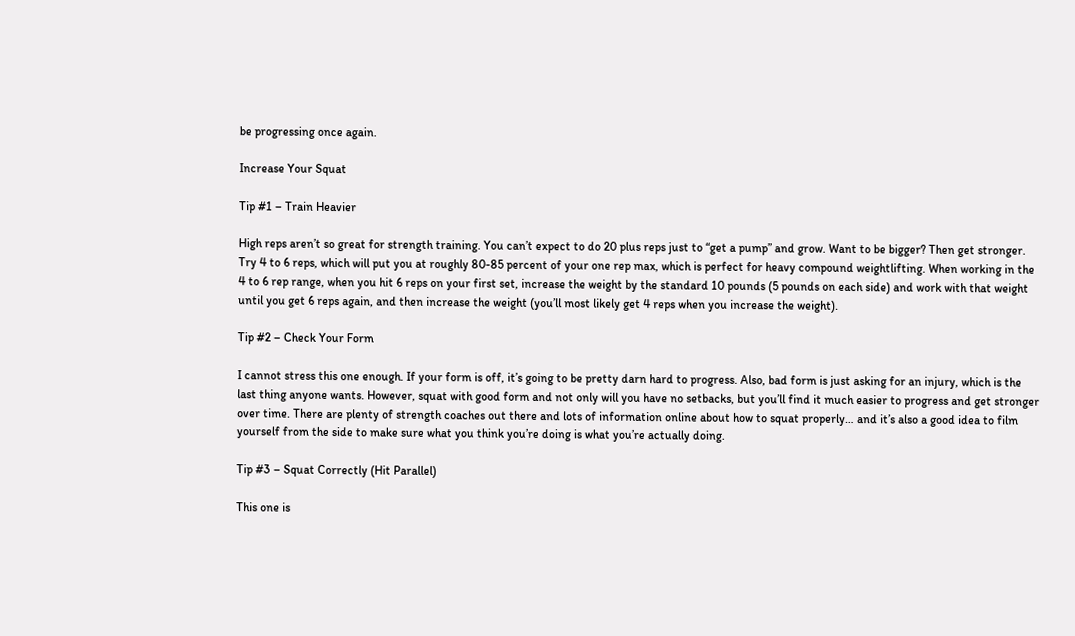be progressing once again.

Increase Your Squat

Tip #1 – Train Heavier

High reps aren’t so great for strength training. You can’t expect to do 20 plus reps just to “get a pump” and grow. Want to be bigger? Then get stronger. Try 4 to 6 reps, which will put you at roughly 80-85 percent of your one rep max, which is perfect for heavy compound weightlifting. When working in the 4 to 6 rep range, when you hit 6 reps on your first set, increase the weight by the standard 10 pounds (5 pounds on each side) and work with that weight until you get 6 reps again, and then increase the weight (you’ll most likely get 4 reps when you increase the weight).

Tip #2 – Check Your Form

I cannot stress this one enough. If your form is off, it’s going to be pretty darn hard to progress. Also, bad form is just asking for an injury, which is the last thing anyone wants. However, squat with good form and not only will you have no setbacks, but you’ll find it much easier to progress and get stronger over time. There are plenty of strength coaches out there and lots of information online about how to squat properly… and it’s also a good idea to film yourself from the side to make sure what you think you’re doing is what you’re actually doing.

Tip #3 – Squat Correctly (Hit Parallel)

This one is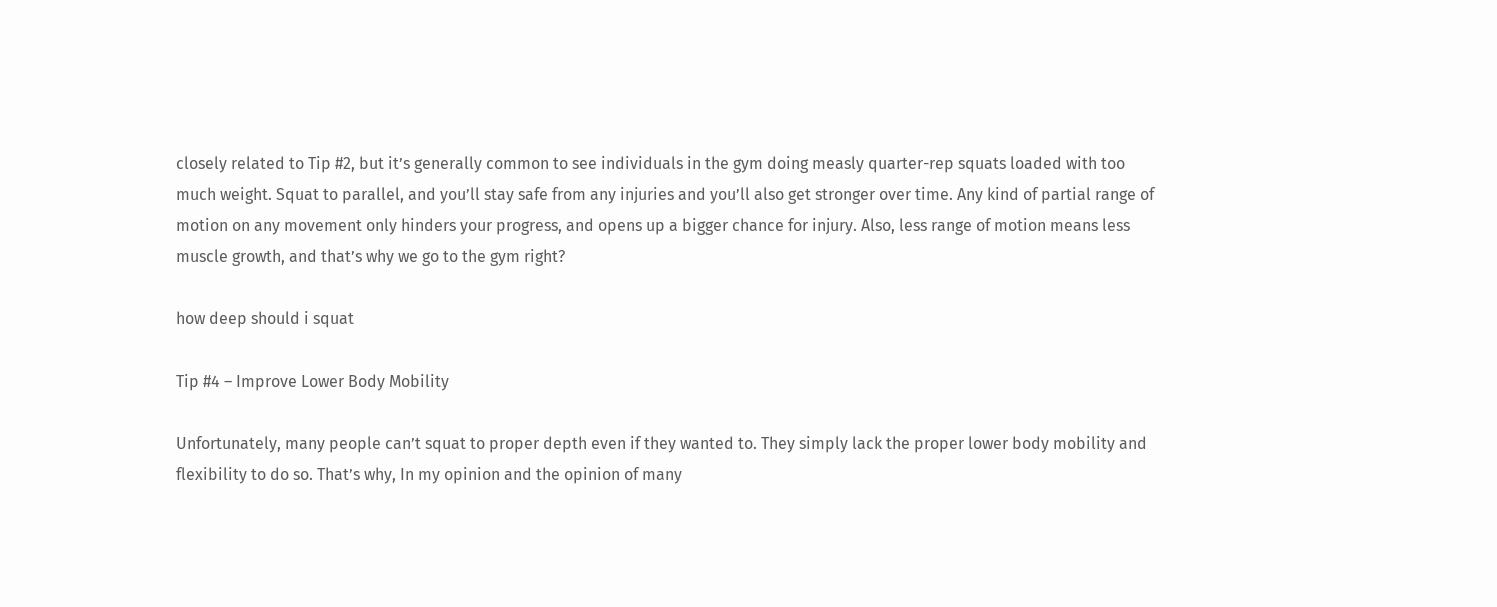closely related to Tip #2, but it’s generally common to see individuals in the gym doing measly quarter-rep squats loaded with too much weight. Squat to parallel, and you’ll stay safe from any injuries and you’ll also get stronger over time. Any kind of partial range of motion on any movement only hinders your progress, and opens up a bigger chance for injury. Also, less range of motion means less muscle growth, and that’s why we go to the gym right?

how deep should i squat

Tip #4 – Improve Lower Body Mobility

Unfortunately, many people can’t squat to proper depth even if they wanted to. They simply lack the proper lower body mobility and flexibility to do so. That’s why, In my opinion and the opinion of many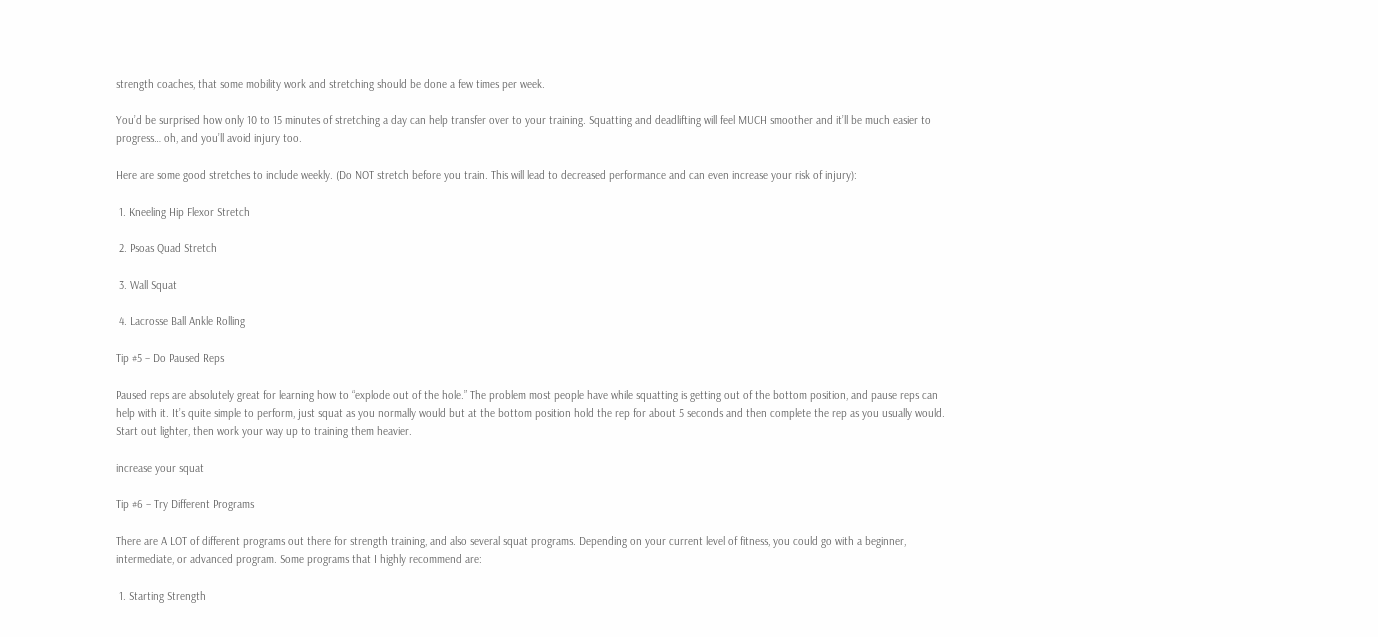strength coaches, that some mobility work and stretching should be done a few times per week.

You’d be surprised how only 10 to 15 minutes of stretching a day can help transfer over to your training. Squatting and deadlifting will feel MUCH smoother and it’ll be much easier to progress… oh, and you’ll avoid injury too.

Here are some good stretches to include weekly. (Do NOT stretch before you train. This will lead to decreased performance and can even increase your risk of injury):

 1. Kneeling Hip Flexor Stretch

 2. Psoas Quad Stretch

 3. Wall Squat

 4. Lacrosse Ball Ankle Rolling

Tip #5 – Do Paused Reps

Paused reps are absolutely great for learning how to “explode out of the hole.” The problem most people have while squatting is getting out of the bottom position, and pause reps can help with it. It’s quite simple to perform, just squat as you normally would but at the bottom position hold the rep for about 5 seconds and then complete the rep as you usually would. Start out lighter, then work your way up to training them heavier.

increase your squat

Tip #6 – Try Different Programs

There are A LOT of different programs out there for strength training, and also several squat programs. Depending on your current level of fitness, you could go with a beginner, intermediate, or advanced program. Some programs that I highly recommend are:

 1. Starting Strength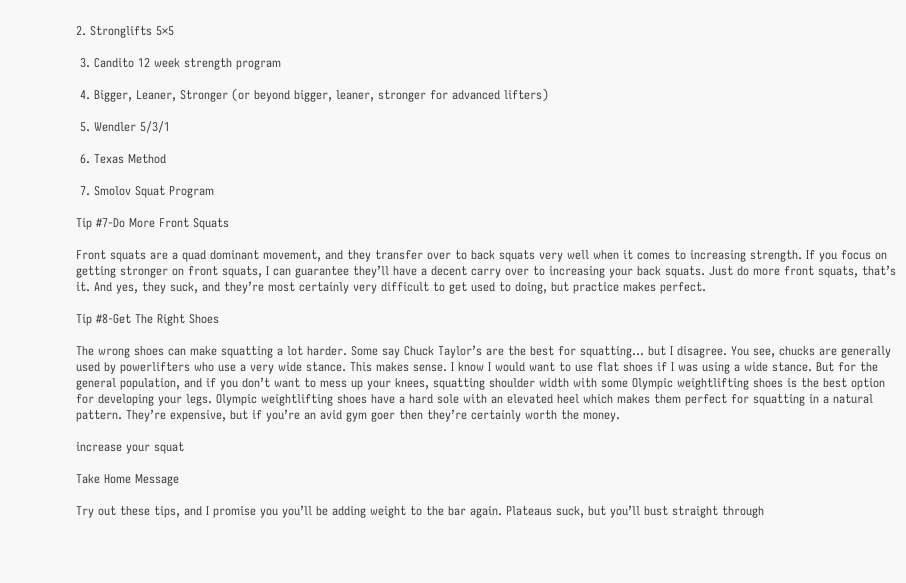2. Stronglifts 5×5

 3. Candito 12 week strength program

 4. Bigger, Leaner, Stronger (or beyond bigger, leaner, stronger for advanced lifters)

 5. Wendler 5/3/1

 6. Texas Method

 7. Smolov Squat Program

Tip #7-Do More Front Squats

Front squats are a quad dominant movement, and they transfer over to back squats very well when it comes to increasing strength. If you focus on getting stronger on front squats, I can guarantee they’ll have a decent carry over to increasing your back squats. Just do more front squats, that’s it. And yes, they suck, and they’re most certainly very difficult to get used to doing, but practice makes perfect.

Tip #8-Get The Right Shoes

The wrong shoes can make squatting a lot harder. Some say Chuck Taylor’s are the best for squatting… but I disagree. You see, chucks are generally used by powerlifters who use a very wide stance. This makes sense. I know I would want to use flat shoes if I was using a wide stance. But for the general population, and if you don’t want to mess up your knees, squatting shoulder width with some Olympic weightlifting shoes is the best option for developing your legs. Olympic weightlifting shoes have a hard sole with an elevated heel which makes them perfect for squatting in a natural pattern. They’re expensive, but if you’re an avid gym goer then they’re certainly worth the money.

increase your squat

Take Home Message

Try out these tips, and I promise you you’ll be adding weight to the bar again. Plateaus suck, but you’ll bust straight through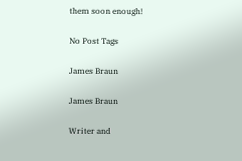them soon enough!

No Post Tags

James Braun

James Braun

Writer and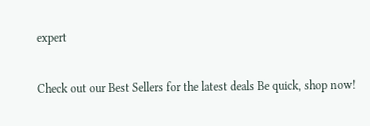expert

Check out our Best Sellers for the latest deals Be quick, shop now!